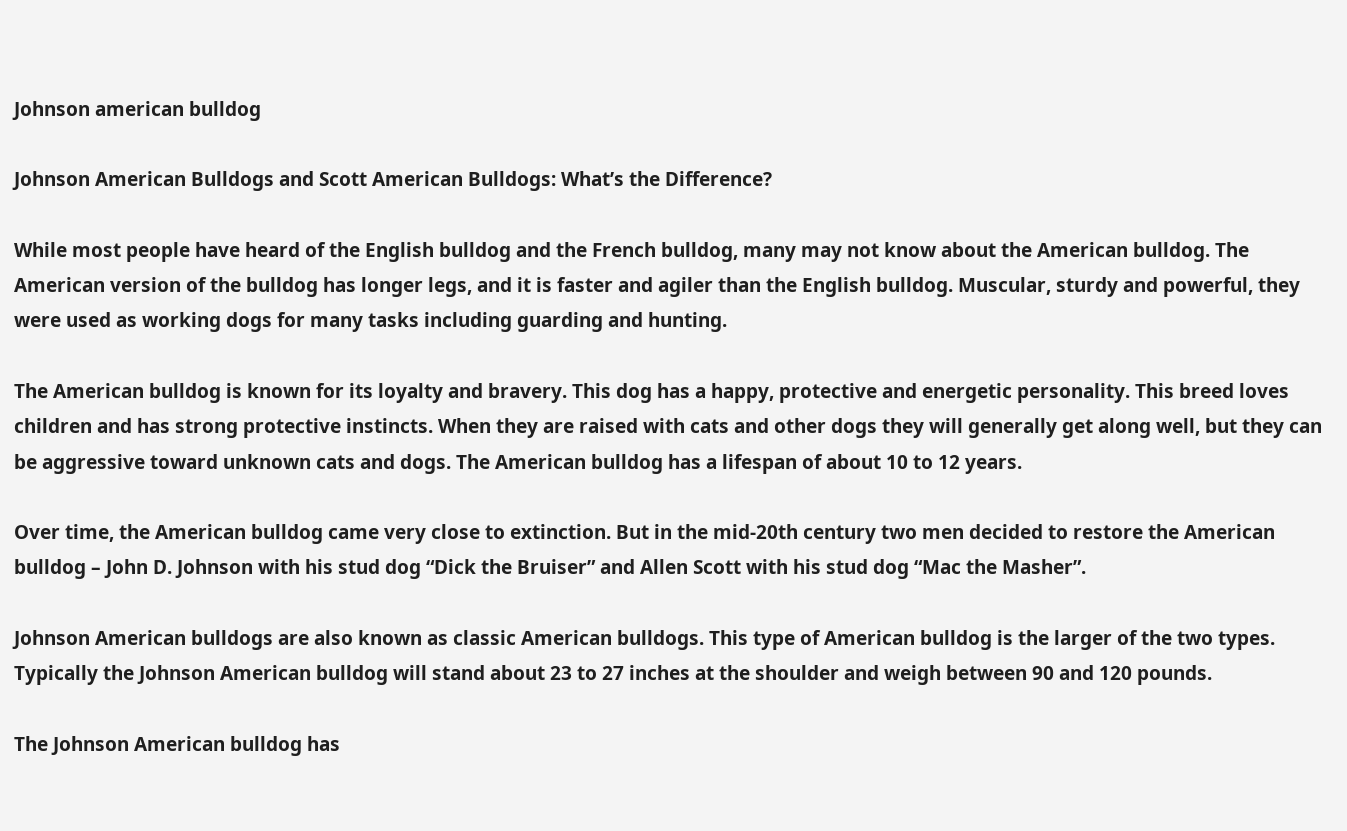Johnson american bulldog

Johnson American Bulldogs and Scott American Bulldogs: What’s the Difference?

While most people have heard of the English bulldog and the French bulldog, many may not know about the American bulldog. The American version of the bulldog has longer legs, and it is faster and agiler than the English bulldog. Muscular, sturdy and powerful, they were used as working dogs for many tasks including guarding and hunting.

The American bulldog is known for its loyalty and bravery. This dog has a happy, protective and energetic personality. This breed loves children and has strong protective instincts. When they are raised with cats and other dogs they will generally get along well, but they can be aggressive toward unknown cats and dogs. The American bulldog has a lifespan of about 10 to 12 years.

Over time, the American bulldog came very close to extinction. But in the mid-20th century two men decided to restore the American bulldog – John D. Johnson with his stud dog “Dick the Bruiser” and Allen Scott with his stud dog “Mac the Masher”.

Johnson American bulldogs are also known as classic American bulldogs. This type of American bulldog is the larger of the two types. Typically the Johnson American bulldog will stand about 23 to 27 inches at the shoulder and weigh between 90 and 120 pounds.

The Johnson American bulldog has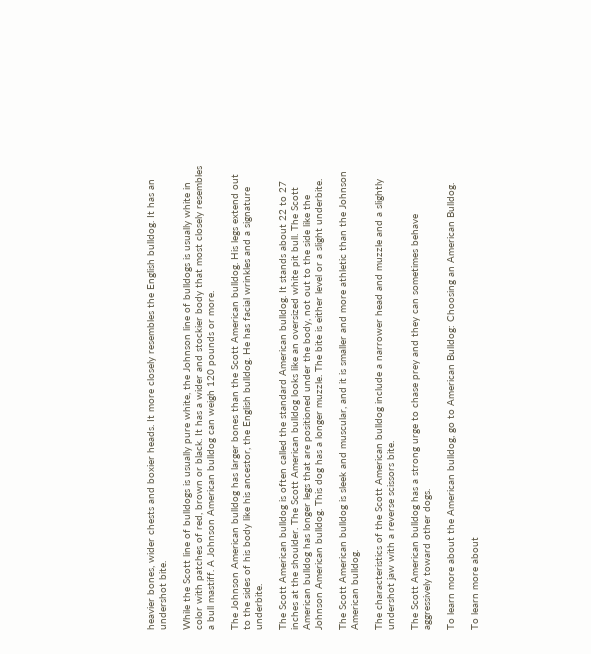heavier bones, wider chests and boxier heads. It more closely resembles the English bulldog. It has an undershot bite.

While the Scott line of bulldogs is usually pure white, the Johnson line of bulldogs is usually white in color with patches of red, brown or black. It has a wider and stockier body that most closely resembles a bull mastiff. A Johnson American bulldog can weigh 120 pounds or more.

The Johnson American bulldog has larger bones than the Scott American bulldog. His legs extend out to the sides of his body like his ancestor, the English bulldog. He has facial wrinkles and a signature underbite.

The Scott American bulldog is often called the standard American bulldog. It stands about 22 to 27 inches at the shoulder. The Scott American bulldog looks like an oversized white pit bull. The Scott American bulldog has longer legs that are positioned under the body, not out to the side like the Johnson American bulldog. This dog has a longer muzzle. The bite is either level or a slight underbite.

The Scott American bulldog is sleek and muscular, and it is smaller and more athletic than the Johnson American bulldog.

The characteristics of the Scott American bulldog include a narrower head and muzzle and a slightly undershot jaw with a reverse scissors bite.

The Scott American bulldog has a strong urge to chase prey and they can sometimes behave aggressively toward other dogs.

To learn more about the American bulldog, go to American Bulldog: Choosing an American Bulldog.

To learn more about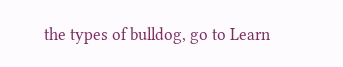the types of bulldog, go to Learn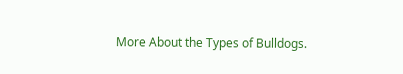More About the Types of Bulldogs.